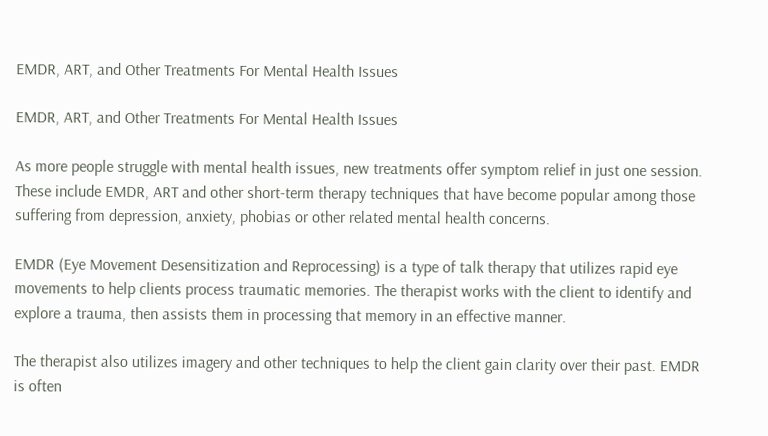EMDR, ART, and Other Treatments For Mental Health Issues

EMDR, ART, and Other Treatments For Mental Health Issues

As more people struggle with mental health issues, new treatments offer symptom relief in just one session. These include EMDR, ART and other short-term therapy techniques that have become popular among those suffering from depression, anxiety, phobias or other related mental health concerns.

EMDR (Eye Movement Desensitization and Reprocessing) is a type of talk therapy that utilizes rapid eye movements to help clients process traumatic memories. The therapist works with the client to identify and explore a trauma, then assists them in processing that memory in an effective manner.

The therapist also utilizes imagery and other techniques to help the client gain clarity over their past. EMDR is often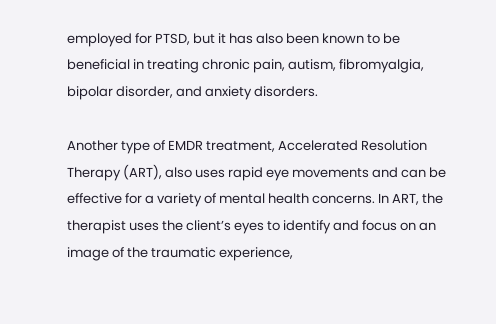employed for PTSD, but it has also been known to be beneficial in treating chronic pain, autism, fibromyalgia, bipolar disorder, and anxiety disorders.

Another type of EMDR treatment, Accelerated Resolution Therapy (ART), also uses rapid eye movements and can be effective for a variety of mental health concerns. In ART, the therapist uses the client’s eyes to identify and focus on an image of the traumatic experience,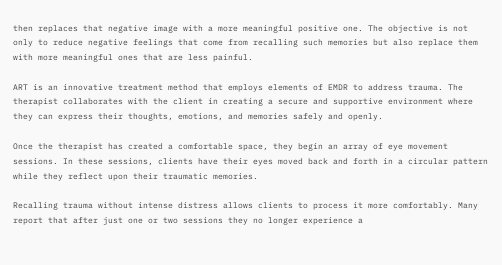then replaces that negative image with a more meaningful positive one. The objective is not only to reduce negative feelings that come from recalling such memories but also replace them with more meaningful ones that are less painful.

ART is an innovative treatment method that employs elements of EMDR to address trauma. The therapist collaborates with the client in creating a secure and supportive environment where they can express their thoughts, emotions, and memories safely and openly.

Once the therapist has created a comfortable space, they begin an array of eye movement sessions. In these sessions, clients have their eyes moved back and forth in a circular pattern while they reflect upon their traumatic memories.

Recalling trauma without intense distress allows clients to process it more comfortably. Many report that after just one or two sessions they no longer experience a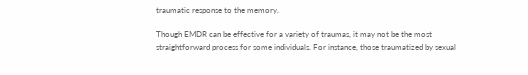traumatic response to the memory.

Though EMDR can be effective for a variety of traumas, it may not be the most straightforward process for some individuals. For instance, those traumatized by sexual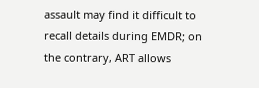assault may find it difficult to recall details during EMDR; on the contrary, ART allows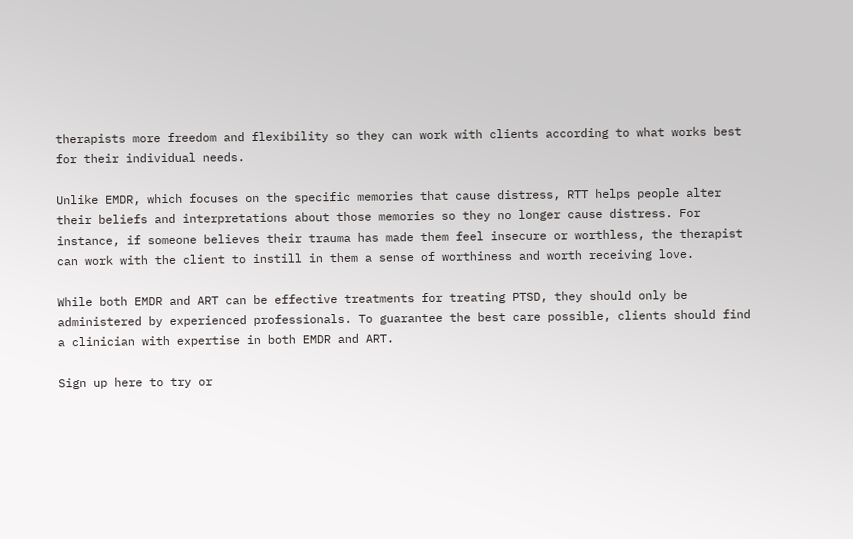therapists more freedom and flexibility so they can work with clients according to what works best for their individual needs.

Unlike EMDR, which focuses on the specific memories that cause distress, RTT helps people alter their beliefs and interpretations about those memories so they no longer cause distress. For instance, if someone believes their trauma has made them feel insecure or worthless, the therapist can work with the client to instill in them a sense of worthiness and worth receiving love.

While both EMDR and ART can be effective treatments for treating PTSD, they should only be administered by experienced professionals. To guarantee the best care possible, clients should find a clinician with expertise in both EMDR and ART.

Sign up here to try or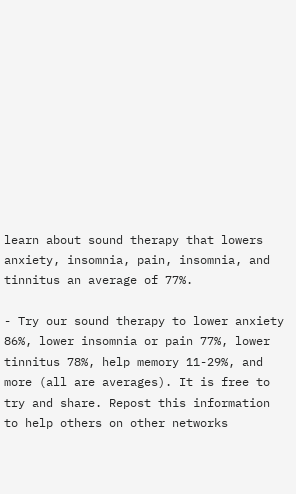learn about sound therapy that lowers anxiety, insomnia, pain, insomnia, and tinnitus an average of 77%.

- Try our sound therapy to lower anxiety 86%, lower insomnia or pain 77%, lower tinnitus 78%, help memory 11-29%, and more (all are averages). It is free to try and share. Repost this information to help others on other networks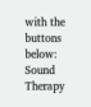with the buttons below:
Sound Therapy